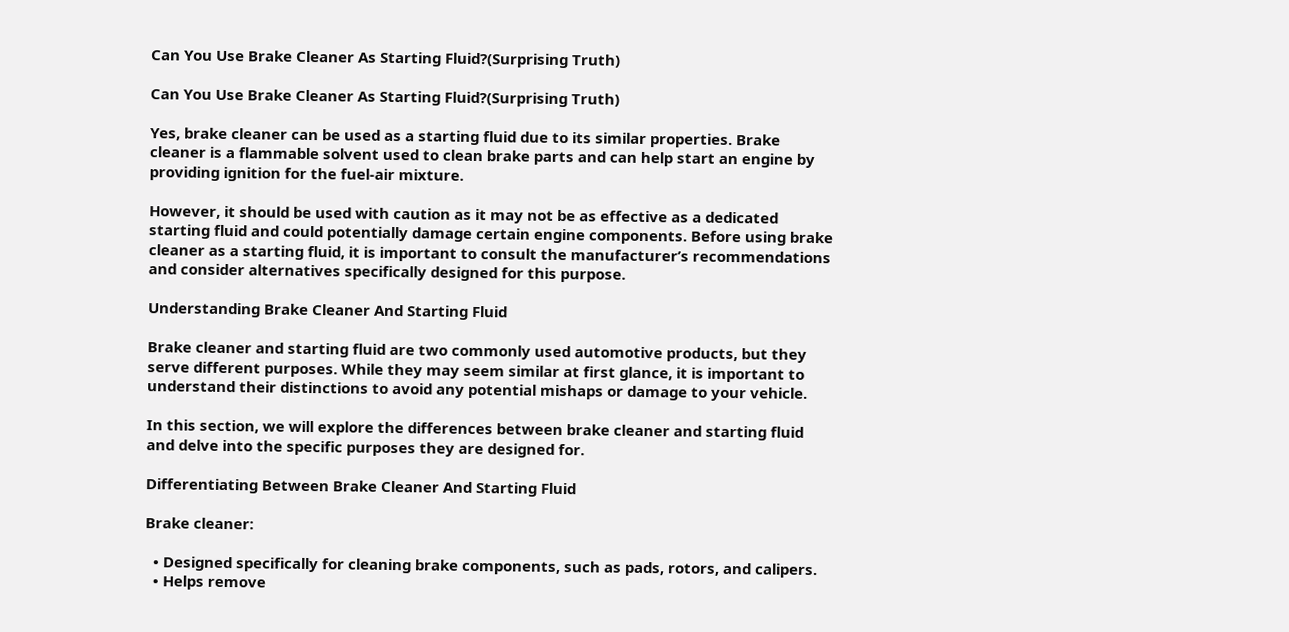Can You Use Brake Cleaner As Starting Fluid?(Surprising Truth)

Can You Use Brake Cleaner As Starting Fluid?(Surprising Truth)

Yes, brake cleaner can be used as a starting fluid due to its similar properties. Brake cleaner is a flammable solvent used to clean brake parts and can help start an engine by providing ignition for the fuel-air mixture.

However, it should be used with caution as it may not be as effective as a dedicated starting fluid and could potentially damage certain engine components. Before using brake cleaner as a starting fluid, it is important to consult the manufacturer’s recommendations and consider alternatives specifically designed for this purpose.

Understanding Brake Cleaner And Starting Fluid

Brake cleaner and starting fluid are two commonly used automotive products, but they serve different purposes. While they may seem similar at first glance, it is important to understand their distinctions to avoid any potential mishaps or damage to your vehicle.

In this section, we will explore the differences between brake cleaner and starting fluid and delve into the specific purposes they are designed for.

Differentiating Between Brake Cleaner And Starting Fluid

Brake cleaner:

  • Designed specifically for cleaning brake components, such as pads, rotors, and calipers.
  • Helps remove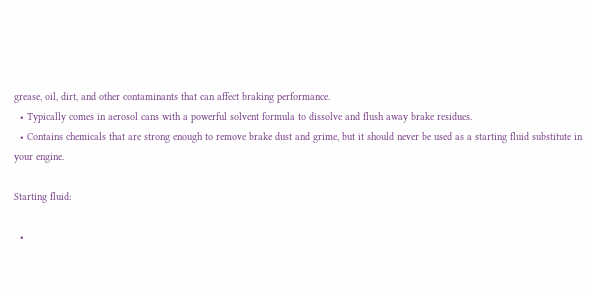grease, oil, dirt, and other contaminants that can affect braking performance.
  • Typically comes in aerosol cans with a powerful solvent formula to dissolve and flush away brake residues.
  • Contains chemicals that are strong enough to remove brake dust and grime, but it should never be used as a starting fluid substitute in your engine.

Starting fluid:

  •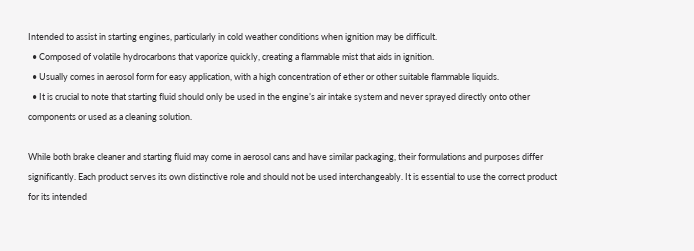Intended to assist in starting engines, particularly in cold weather conditions when ignition may be difficult.
  • Composed of volatile hydrocarbons that vaporize quickly, creating a flammable mist that aids in ignition.
  • Usually comes in aerosol form for easy application, with a high concentration of ether or other suitable flammable liquids.
  • It is crucial to note that starting fluid should only be used in the engine’s air intake system and never sprayed directly onto other components or used as a cleaning solution.

While both brake cleaner and starting fluid may come in aerosol cans and have similar packaging, their formulations and purposes differ significantly. Each product serves its own distinctive role and should not be used interchangeably. It is essential to use the correct product for its intended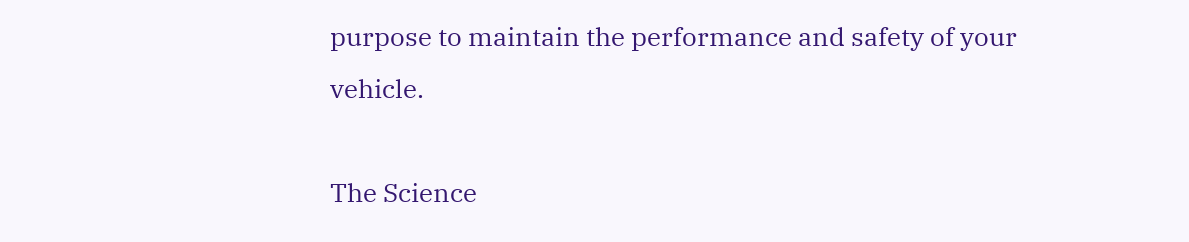purpose to maintain the performance and safety of your vehicle.

The Science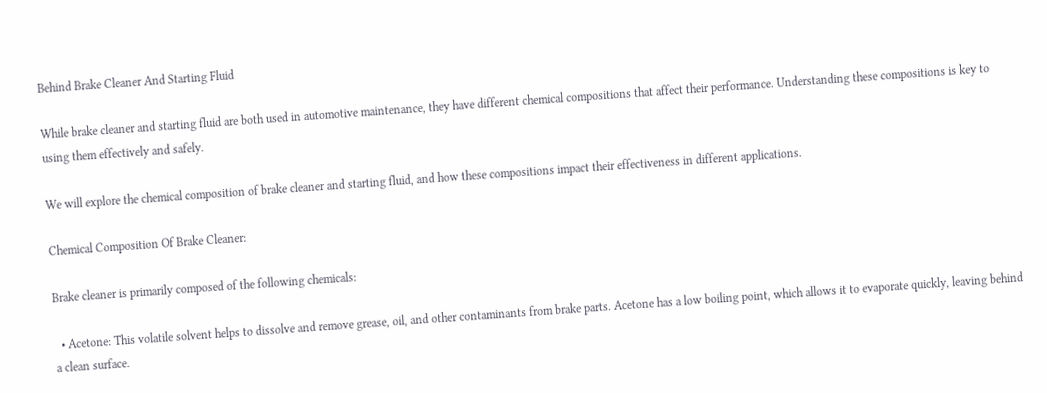Behind Brake Cleaner And Starting Fluid

While brake cleaner and starting fluid are both used in automotive maintenance, they have different chemical compositions that affect their performance. Understanding these compositions is key to using them effectively and safely.

We will explore the chemical composition of brake cleaner and starting fluid, and how these compositions impact their effectiveness in different applications.

Chemical Composition Of Brake Cleaner:

Brake cleaner is primarily composed of the following chemicals:

  • Acetone: This volatile solvent helps to dissolve and remove grease, oil, and other contaminants from brake parts. Acetone has a low boiling point, which allows it to evaporate quickly, leaving behind a clean surface.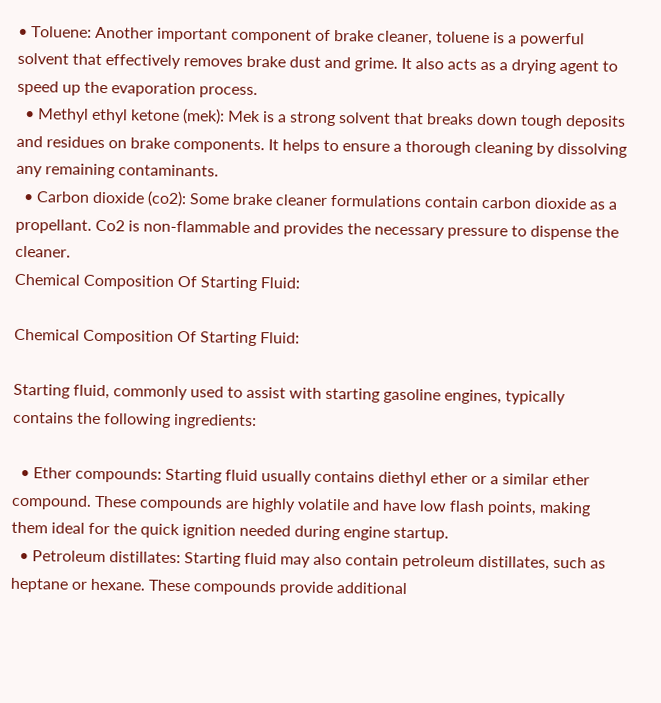• Toluene: Another important component of brake cleaner, toluene is a powerful solvent that effectively removes brake dust and grime. It also acts as a drying agent to speed up the evaporation process.
  • Methyl ethyl ketone (mek): Mek is a strong solvent that breaks down tough deposits and residues on brake components. It helps to ensure a thorough cleaning by dissolving any remaining contaminants.
  • Carbon dioxide (co2): Some brake cleaner formulations contain carbon dioxide as a propellant. Co2 is non-flammable and provides the necessary pressure to dispense the cleaner.
Chemical Composition Of Starting Fluid:

Chemical Composition Of Starting Fluid:

Starting fluid, commonly used to assist with starting gasoline engines, typically contains the following ingredients:

  • Ether compounds: Starting fluid usually contains diethyl ether or a similar ether compound. These compounds are highly volatile and have low flash points, making them ideal for the quick ignition needed during engine startup.
  • Petroleum distillates: Starting fluid may also contain petroleum distillates, such as heptane or hexane. These compounds provide additional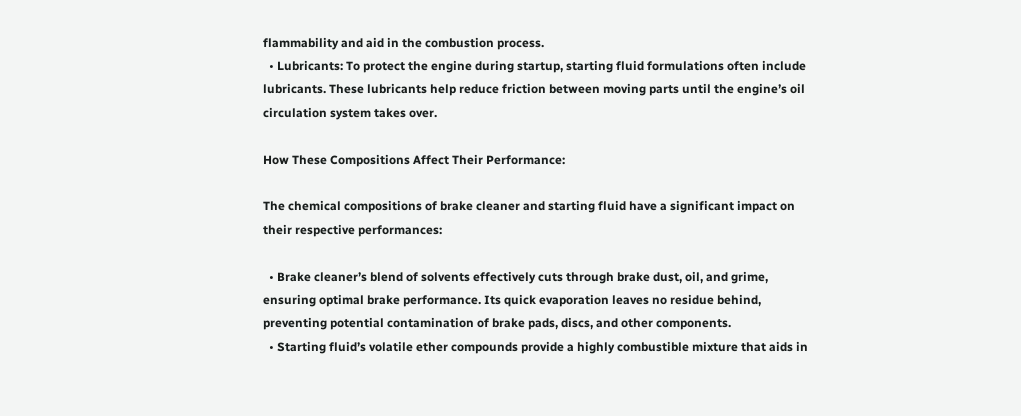flammability and aid in the combustion process.
  • Lubricants: To protect the engine during startup, starting fluid formulations often include lubricants. These lubricants help reduce friction between moving parts until the engine’s oil circulation system takes over.

How These Compositions Affect Their Performance:

The chemical compositions of brake cleaner and starting fluid have a significant impact on their respective performances:

  • Brake cleaner’s blend of solvents effectively cuts through brake dust, oil, and grime, ensuring optimal brake performance. Its quick evaporation leaves no residue behind, preventing potential contamination of brake pads, discs, and other components.
  • Starting fluid’s volatile ether compounds provide a highly combustible mixture that aids in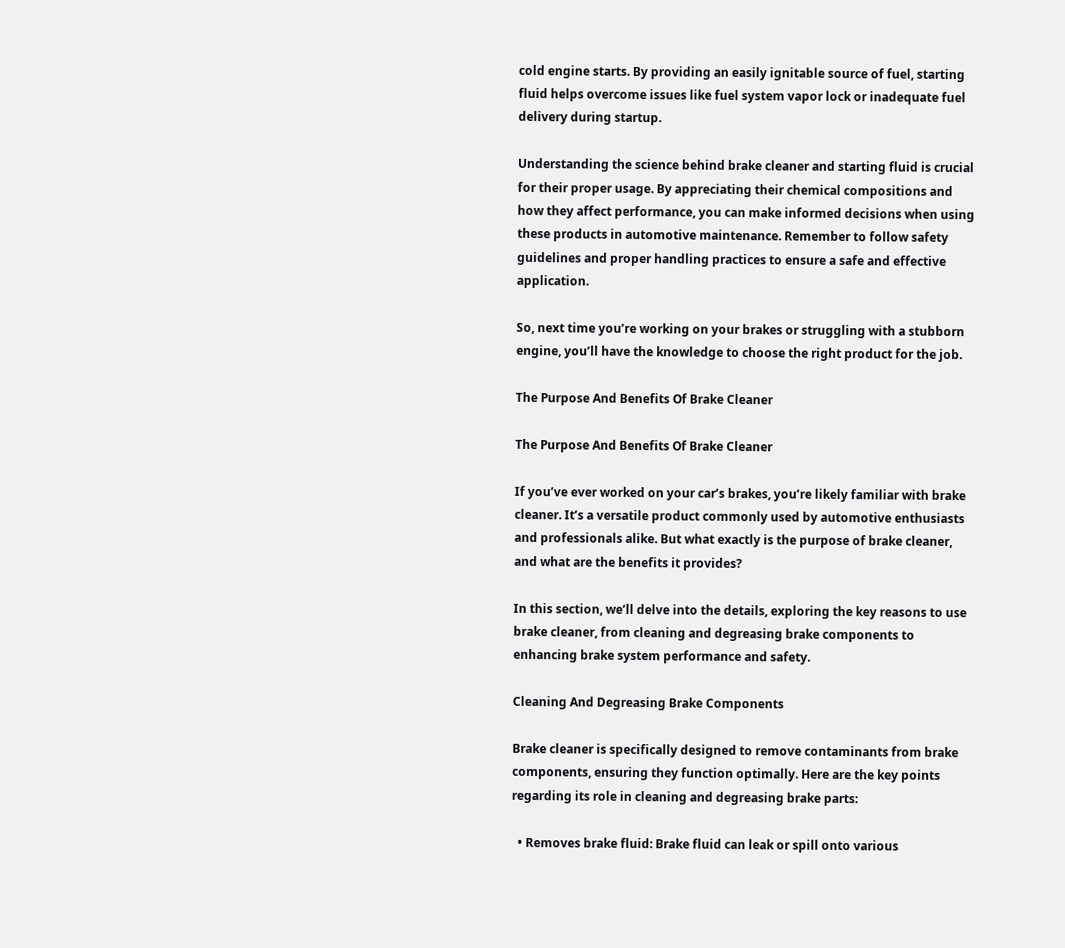cold engine starts. By providing an easily ignitable source of fuel, starting fluid helps overcome issues like fuel system vapor lock or inadequate fuel delivery during startup.

Understanding the science behind brake cleaner and starting fluid is crucial for their proper usage. By appreciating their chemical compositions and how they affect performance, you can make informed decisions when using these products in automotive maintenance. Remember to follow safety guidelines and proper handling practices to ensure a safe and effective application.

So, next time you’re working on your brakes or struggling with a stubborn engine, you’ll have the knowledge to choose the right product for the job.

The Purpose And Benefits Of Brake Cleaner

The Purpose And Benefits Of Brake Cleaner

If you’ve ever worked on your car’s brakes, you’re likely familiar with brake cleaner. It’s a versatile product commonly used by automotive enthusiasts and professionals alike. But what exactly is the purpose of brake cleaner, and what are the benefits it provides?

In this section, we’ll delve into the details, exploring the key reasons to use brake cleaner, from cleaning and degreasing brake components to enhancing brake system performance and safety.

Cleaning And Degreasing Brake Components

Brake cleaner is specifically designed to remove contaminants from brake components, ensuring they function optimally. Here are the key points regarding its role in cleaning and degreasing brake parts:

  • Removes brake fluid: Brake fluid can leak or spill onto various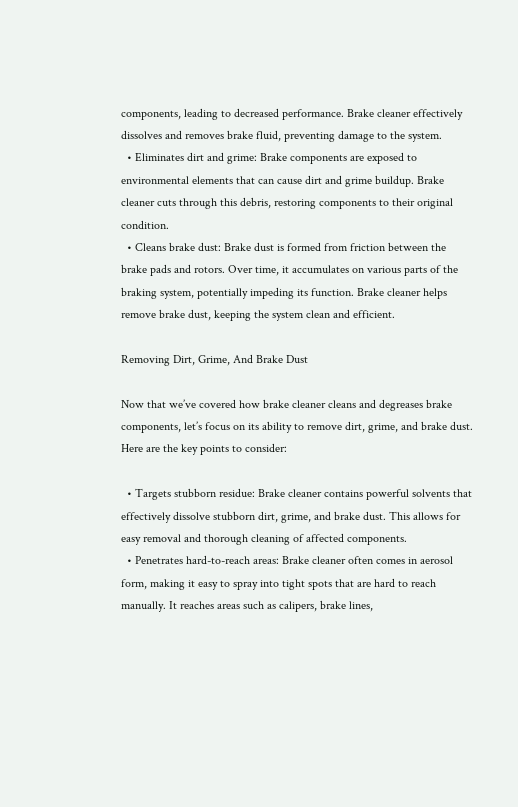components, leading to decreased performance. Brake cleaner effectively dissolves and removes brake fluid, preventing damage to the system.
  • Eliminates dirt and grime: Brake components are exposed to environmental elements that can cause dirt and grime buildup. Brake cleaner cuts through this debris, restoring components to their original condition.
  • Cleans brake dust: Brake dust is formed from friction between the brake pads and rotors. Over time, it accumulates on various parts of the braking system, potentially impeding its function. Brake cleaner helps remove brake dust, keeping the system clean and efficient.

Removing Dirt, Grime, And Brake Dust

Now that we’ve covered how brake cleaner cleans and degreases brake components, let’s focus on its ability to remove dirt, grime, and brake dust. Here are the key points to consider:

  • Targets stubborn residue: Brake cleaner contains powerful solvents that effectively dissolve stubborn dirt, grime, and brake dust. This allows for easy removal and thorough cleaning of affected components.
  • Penetrates hard-to-reach areas: Brake cleaner often comes in aerosol form, making it easy to spray into tight spots that are hard to reach manually. It reaches areas such as calipers, brake lines,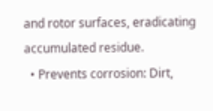and rotor surfaces, eradicating accumulated residue.
  • Prevents corrosion: Dirt,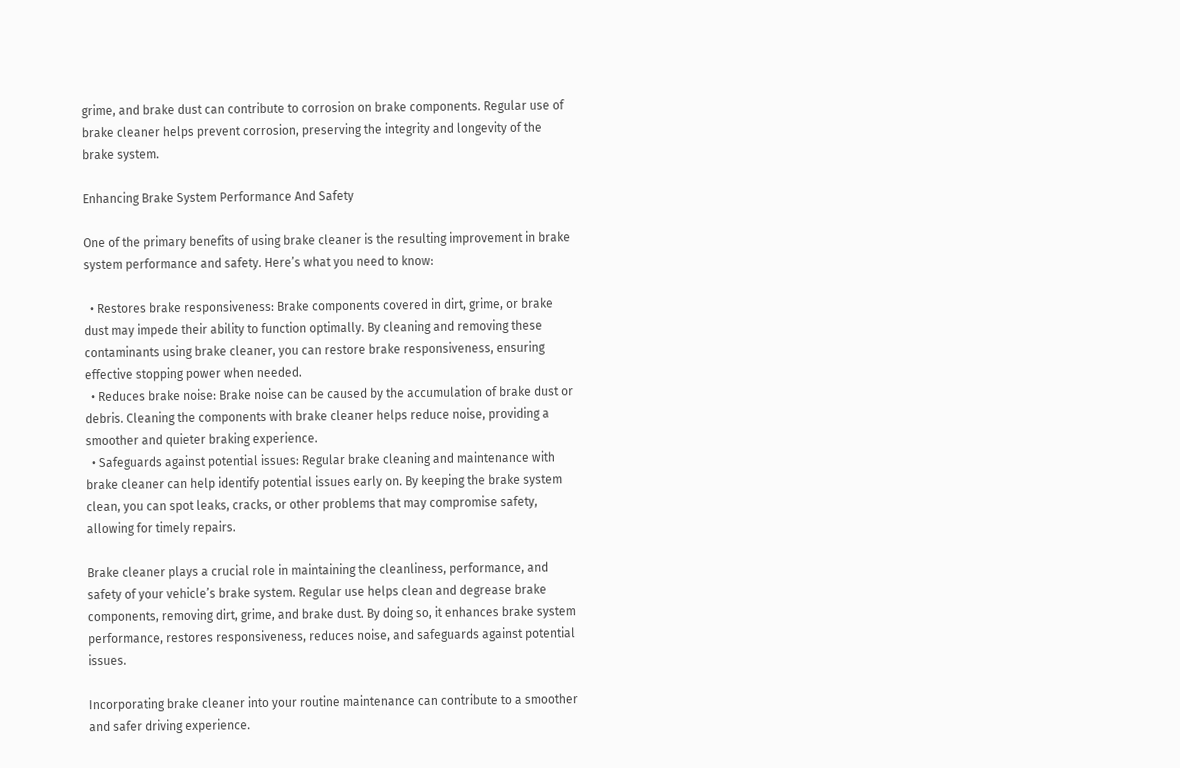grime, and brake dust can contribute to corrosion on brake components. Regular use of brake cleaner helps prevent corrosion, preserving the integrity and longevity of the brake system.

Enhancing Brake System Performance And Safety

One of the primary benefits of using brake cleaner is the resulting improvement in brake system performance and safety. Here’s what you need to know:

  • Restores brake responsiveness: Brake components covered in dirt, grime, or brake dust may impede their ability to function optimally. By cleaning and removing these contaminants using brake cleaner, you can restore brake responsiveness, ensuring effective stopping power when needed.
  • Reduces brake noise: Brake noise can be caused by the accumulation of brake dust or debris. Cleaning the components with brake cleaner helps reduce noise, providing a smoother and quieter braking experience.
  • Safeguards against potential issues: Regular brake cleaning and maintenance with brake cleaner can help identify potential issues early on. By keeping the brake system clean, you can spot leaks, cracks, or other problems that may compromise safety, allowing for timely repairs.

Brake cleaner plays a crucial role in maintaining the cleanliness, performance, and safety of your vehicle’s brake system. Regular use helps clean and degrease brake components, removing dirt, grime, and brake dust. By doing so, it enhances brake system performance, restores responsiveness, reduces noise, and safeguards against potential issues.

Incorporating brake cleaner into your routine maintenance can contribute to a smoother and safer driving experience.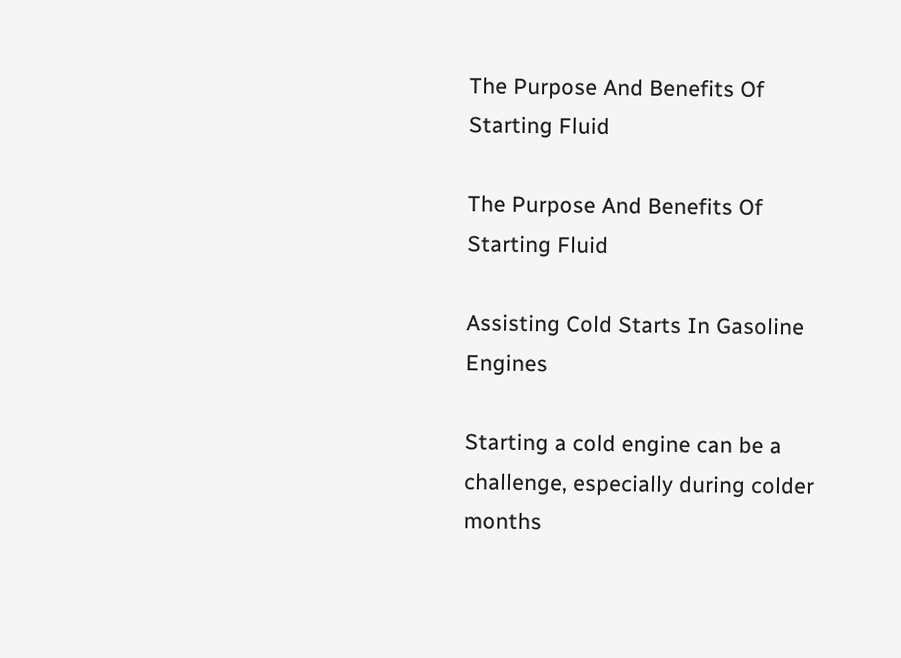The Purpose And Benefits Of Starting Fluid

The Purpose And Benefits Of Starting Fluid

Assisting Cold Starts In Gasoline Engines

Starting a cold engine can be a challenge, especially during colder months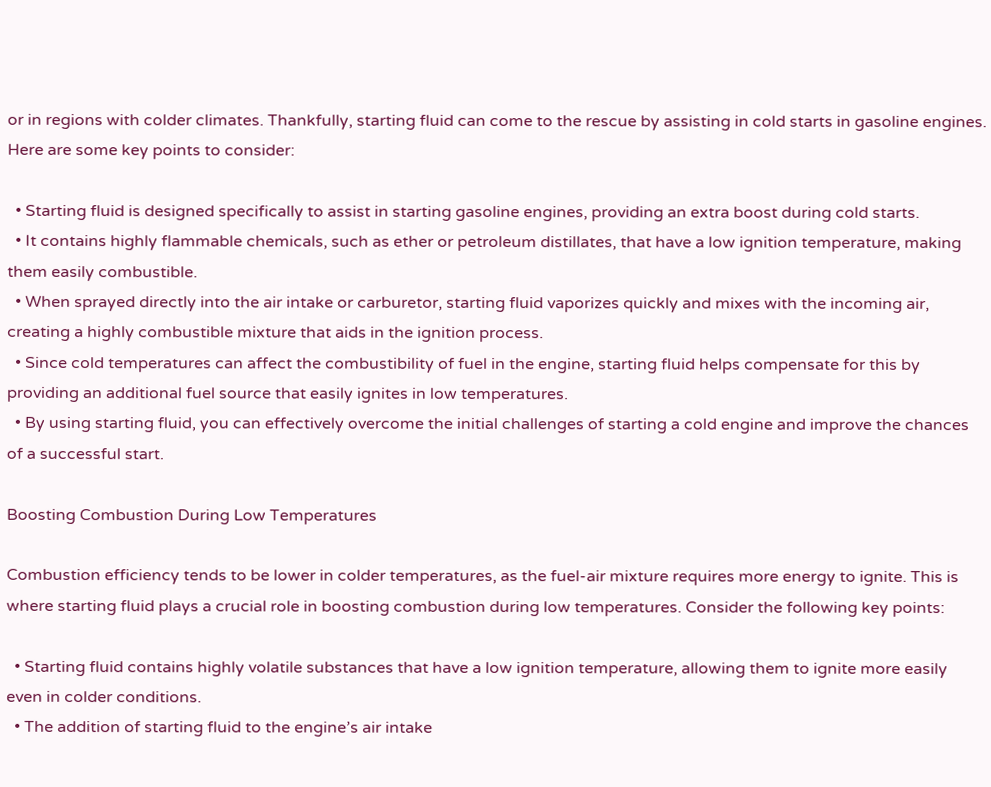or in regions with colder climates. Thankfully, starting fluid can come to the rescue by assisting in cold starts in gasoline engines. Here are some key points to consider:

  • Starting fluid is designed specifically to assist in starting gasoline engines, providing an extra boost during cold starts.
  • It contains highly flammable chemicals, such as ether or petroleum distillates, that have a low ignition temperature, making them easily combustible.
  • When sprayed directly into the air intake or carburetor, starting fluid vaporizes quickly and mixes with the incoming air, creating a highly combustible mixture that aids in the ignition process.
  • Since cold temperatures can affect the combustibility of fuel in the engine, starting fluid helps compensate for this by providing an additional fuel source that easily ignites in low temperatures.
  • By using starting fluid, you can effectively overcome the initial challenges of starting a cold engine and improve the chances of a successful start.

Boosting Combustion During Low Temperatures

Combustion efficiency tends to be lower in colder temperatures, as the fuel-air mixture requires more energy to ignite. This is where starting fluid plays a crucial role in boosting combustion during low temperatures. Consider the following key points:

  • Starting fluid contains highly volatile substances that have a low ignition temperature, allowing them to ignite more easily even in colder conditions.
  • The addition of starting fluid to the engine’s air intake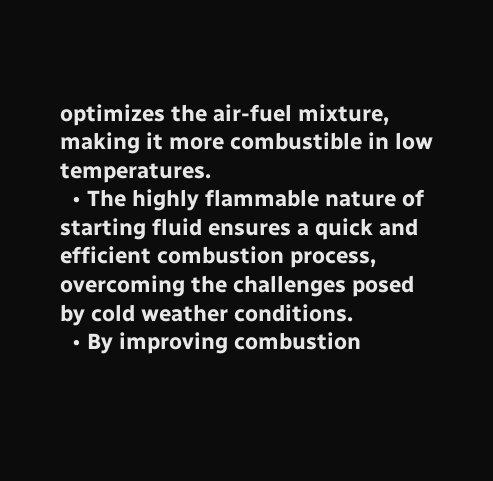optimizes the air-fuel mixture, making it more combustible in low temperatures.
  • The highly flammable nature of starting fluid ensures a quick and efficient combustion process, overcoming the challenges posed by cold weather conditions.
  • By improving combustion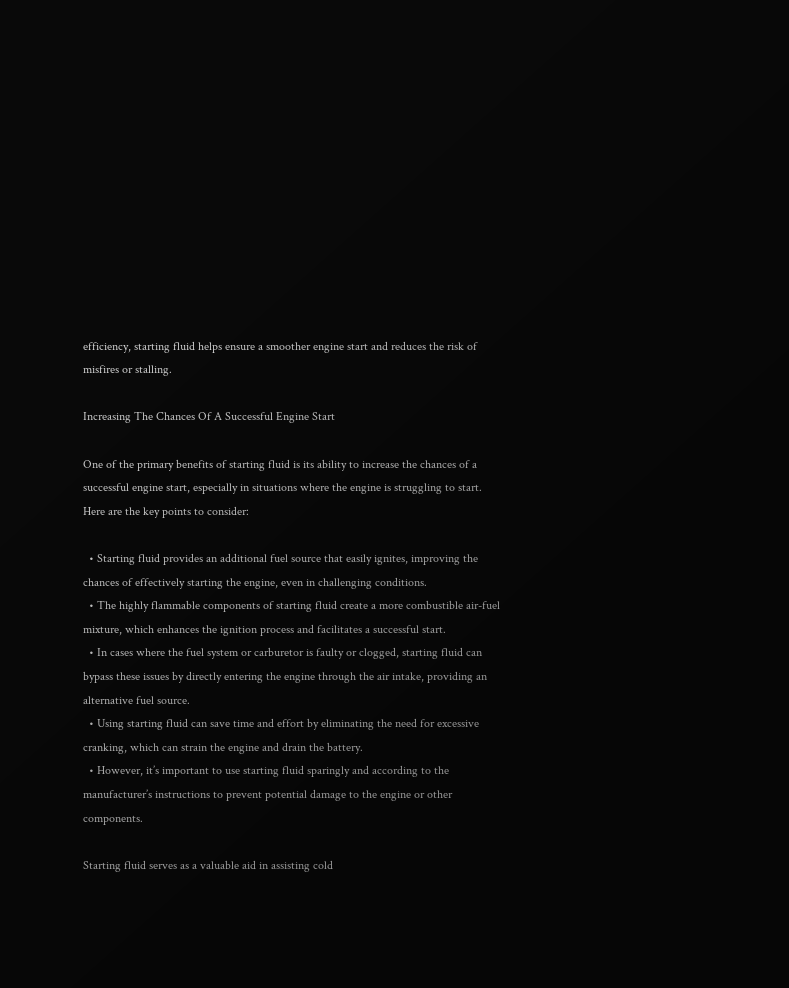efficiency, starting fluid helps ensure a smoother engine start and reduces the risk of misfires or stalling.

Increasing The Chances Of A Successful Engine Start

One of the primary benefits of starting fluid is its ability to increase the chances of a successful engine start, especially in situations where the engine is struggling to start. Here are the key points to consider:

  • Starting fluid provides an additional fuel source that easily ignites, improving the chances of effectively starting the engine, even in challenging conditions.
  • The highly flammable components of starting fluid create a more combustible air-fuel mixture, which enhances the ignition process and facilitates a successful start.
  • In cases where the fuel system or carburetor is faulty or clogged, starting fluid can bypass these issues by directly entering the engine through the air intake, providing an alternative fuel source.
  • Using starting fluid can save time and effort by eliminating the need for excessive cranking, which can strain the engine and drain the battery.
  • However, it’s important to use starting fluid sparingly and according to the manufacturer’s instructions to prevent potential damage to the engine or other components.

Starting fluid serves as a valuable aid in assisting cold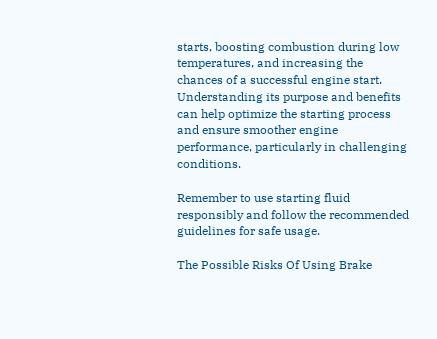starts, boosting combustion during low temperatures, and increasing the chances of a successful engine start. Understanding its purpose and benefits can help optimize the starting process and ensure smoother engine performance, particularly in challenging conditions.

Remember to use starting fluid responsibly and follow the recommended guidelines for safe usage.

The Possible Risks Of Using Brake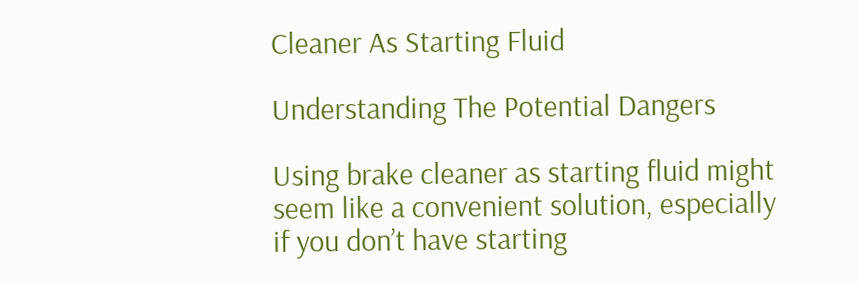Cleaner As Starting Fluid

Understanding The Potential Dangers

Using brake cleaner as starting fluid might seem like a convenient solution, especially if you don’t have starting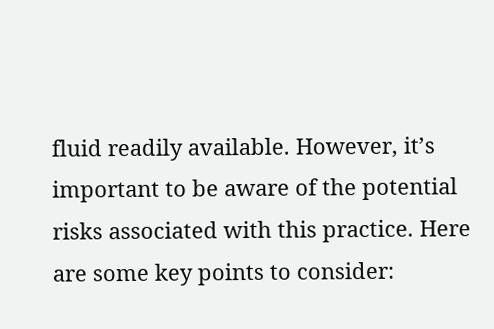fluid readily available. However, it’s important to be aware of the potential risks associated with this practice. Here are some key points to consider: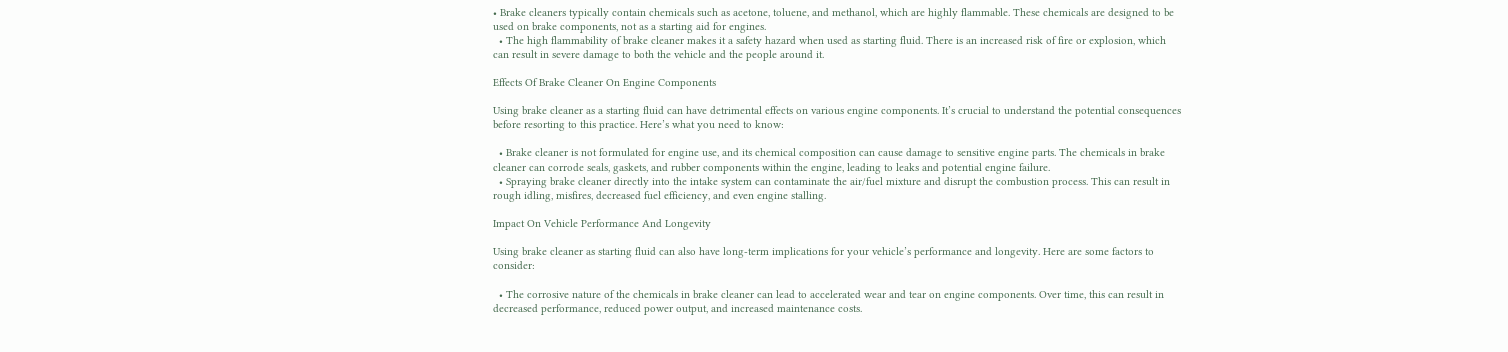• Brake cleaners typically contain chemicals such as acetone, toluene, and methanol, which are highly flammable. These chemicals are designed to be used on brake components, not as a starting aid for engines.
  • The high flammability of brake cleaner makes it a safety hazard when used as starting fluid. There is an increased risk of fire or explosion, which can result in severe damage to both the vehicle and the people around it.

Effects Of Brake Cleaner On Engine Components

Using brake cleaner as a starting fluid can have detrimental effects on various engine components. It’s crucial to understand the potential consequences before resorting to this practice. Here’s what you need to know:

  • Brake cleaner is not formulated for engine use, and its chemical composition can cause damage to sensitive engine parts. The chemicals in brake cleaner can corrode seals, gaskets, and rubber components within the engine, leading to leaks and potential engine failure.
  • Spraying brake cleaner directly into the intake system can contaminate the air/fuel mixture and disrupt the combustion process. This can result in rough idling, misfires, decreased fuel efficiency, and even engine stalling.

Impact On Vehicle Performance And Longevity

Using brake cleaner as starting fluid can also have long-term implications for your vehicle’s performance and longevity. Here are some factors to consider:

  • The corrosive nature of the chemicals in brake cleaner can lead to accelerated wear and tear on engine components. Over time, this can result in decreased performance, reduced power output, and increased maintenance costs.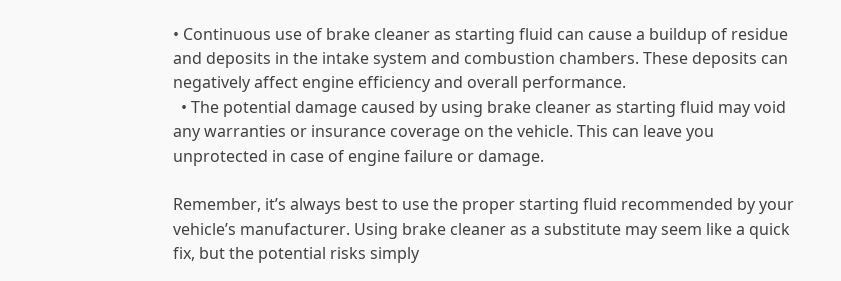• Continuous use of brake cleaner as starting fluid can cause a buildup of residue and deposits in the intake system and combustion chambers. These deposits can negatively affect engine efficiency and overall performance.
  • The potential damage caused by using brake cleaner as starting fluid may void any warranties or insurance coverage on the vehicle. This can leave you unprotected in case of engine failure or damage.

Remember, it’s always best to use the proper starting fluid recommended by your vehicle’s manufacturer. Using brake cleaner as a substitute may seem like a quick fix, but the potential risks simply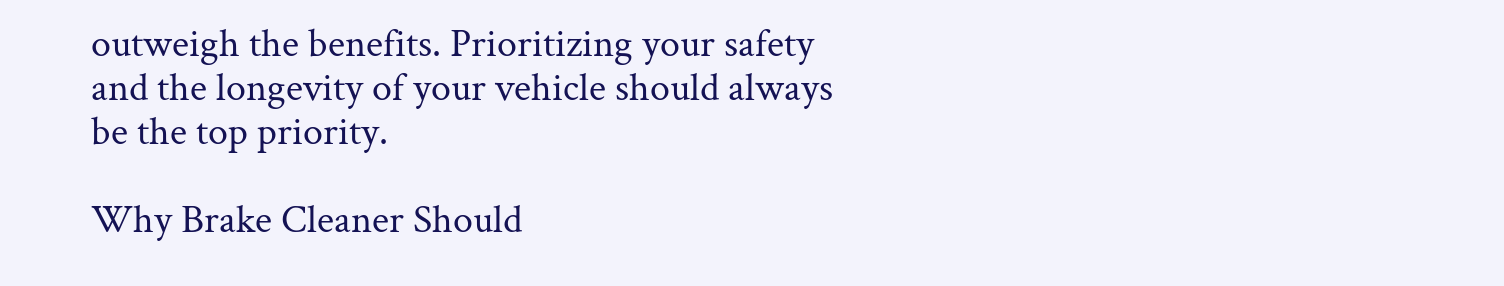outweigh the benefits. Prioritizing your safety and the longevity of your vehicle should always be the top priority.

Why Brake Cleaner Should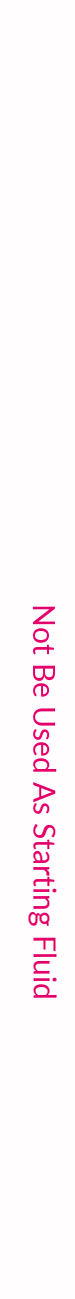Not Be Used As Starting Fluid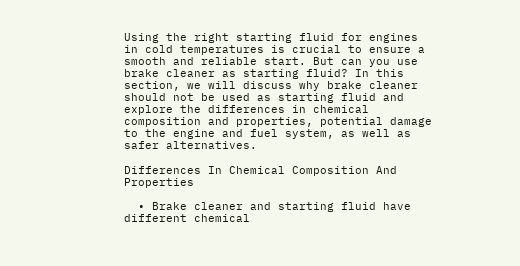Using the right starting fluid for engines in cold temperatures is crucial to ensure a smooth and reliable start. But can you use brake cleaner as starting fluid? In this section, we will discuss why brake cleaner should not be used as starting fluid and explore the differences in chemical composition and properties, potential damage to the engine and fuel system, as well as safer alternatives.

Differences In Chemical Composition And Properties

  • Brake cleaner and starting fluid have different chemical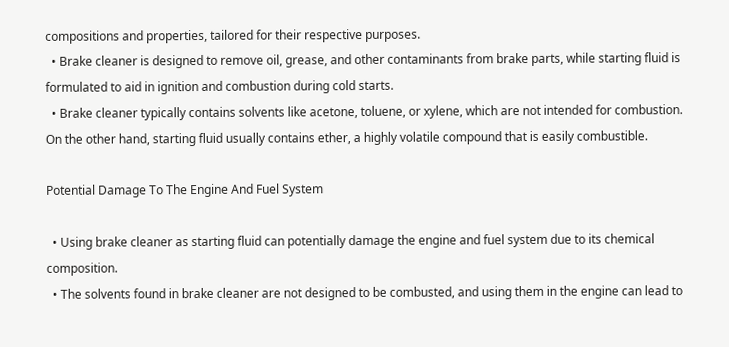compositions and properties, tailored for their respective purposes.
  • Brake cleaner is designed to remove oil, grease, and other contaminants from brake parts, while starting fluid is formulated to aid in ignition and combustion during cold starts.
  • Brake cleaner typically contains solvents like acetone, toluene, or xylene, which are not intended for combustion. On the other hand, starting fluid usually contains ether, a highly volatile compound that is easily combustible.

Potential Damage To The Engine And Fuel System

  • Using brake cleaner as starting fluid can potentially damage the engine and fuel system due to its chemical composition.
  • The solvents found in brake cleaner are not designed to be combusted, and using them in the engine can lead to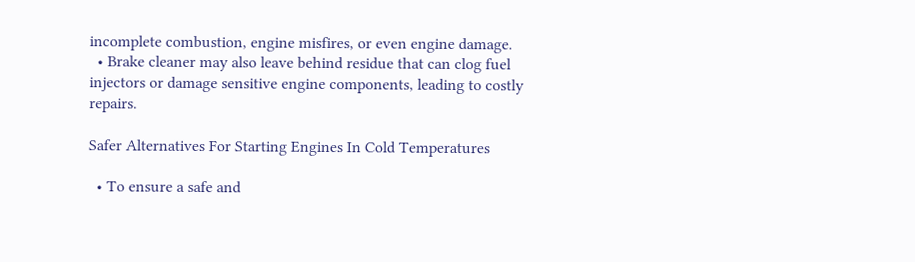incomplete combustion, engine misfires, or even engine damage.
  • Brake cleaner may also leave behind residue that can clog fuel injectors or damage sensitive engine components, leading to costly repairs.

Safer Alternatives For Starting Engines In Cold Temperatures

  • To ensure a safe and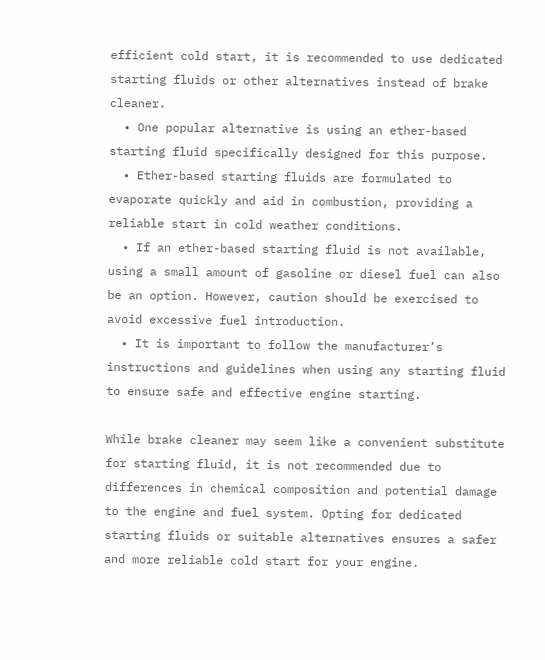efficient cold start, it is recommended to use dedicated starting fluids or other alternatives instead of brake cleaner.
  • One popular alternative is using an ether-based starting fluid specifically designed for this purpose.
  • Ether-based starting fluids are formulated to evaporate quickly and aid in combustion, providing a reliable start in cold weather conditions.
  • If an ether-based starting fluid is not available, using a small amount of gasoline or diesel fuel can also be an option. However, caution should be exercised to avoid excessive fuel introduction.
  • It is important to follow the manufacturer’s instructions and guidelines when using any starting fluid to ensure safe and effective engine starting.

While brake cleaner may seem like a convenient substitute for starting fluid, it is not recommended due to differences in chemical composition and potential damage to the engine and fuel system. Opting for dedicated starting fluids or suitable alternatives ensures a safer and more reliable cold start for your engine.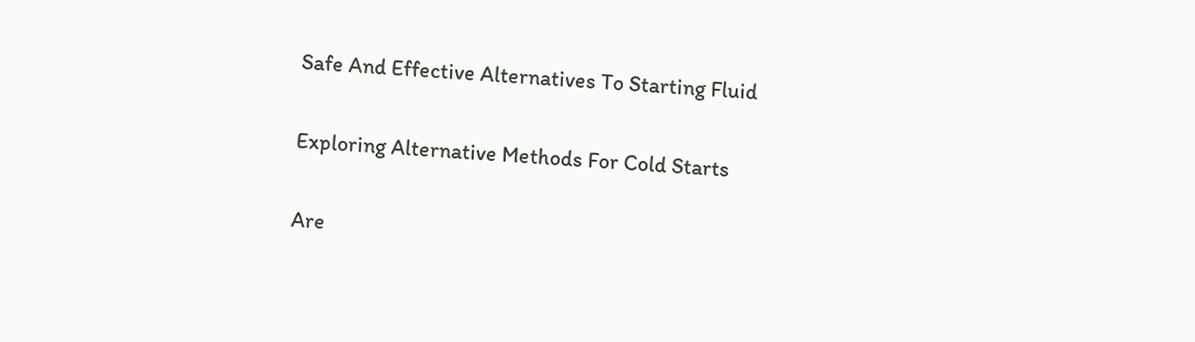Safe And Effective Alternatives To Starting Fluid

Exploring Alternative Methods For Cold Starts

Are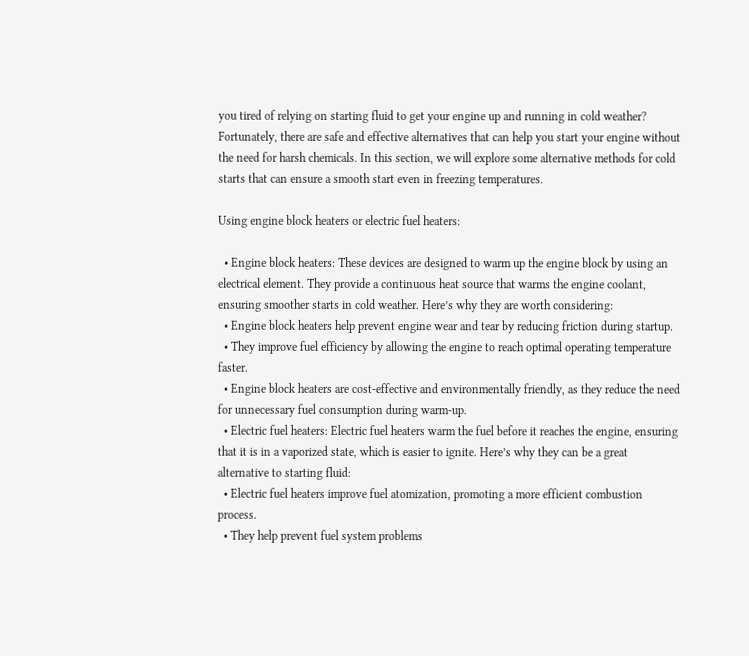you tired of relying on starting fluid to get your engine up and running in cold weather? Fortunately, there are safe and effective alternatives that can help you start your engine without the need for harsh chemicals. In this section, we will explore some alternative methods for cold starts that can ensure a smooth start even in freezing temperatures.

Using engine block heaters or electric fuel heaters:

  • Engine block heaters: These devices are designed to warm up the engine block by using an electrical element. They provide a continuous heat source that warms the engine coolant, ensuring smoother starts in cold weather. Here’s why they are worth considering:
  • Engine block heaters help prevent engine wear and tear by reducing friction during startup.
  • They improve fuel efficiency by allowing the engine to reach optimal operating temperature faster.
  • Engine block heaters are cost-effective and environmentally friendly, as they reduce the need for unnecessary fuel consumption during warm-up.
  • Electric fuel heaters: Electric fuel heaters warm the fuel before it reaches the engine, ensuring that it is in a vaporized state, which is easier to ignite. Here’s why they can be a great alternative to starting fluid:
  • Electric fuel heaters improve fuel atomization, promoting a more efficient combustion process.
  • They help prevent fuel system problems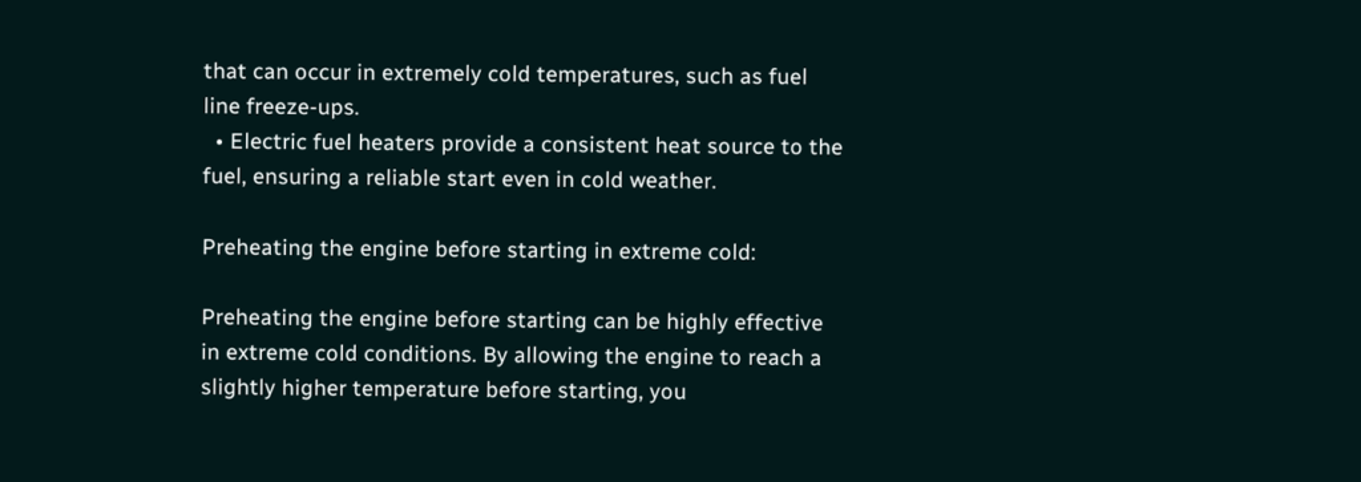that can occur in extremely cold temperatures, such as fuel line freeze-ups.
  • Electric fuel heaters provide a consistent heat source to the fuel, ensuring a reliable start even in cold weather.

Preheating the engine before starting in extreme cold:

Preheating the engine before starting can be highly effective in extreme cold conditions. By allowing the engine to reach a slightly higher temperature before starting, you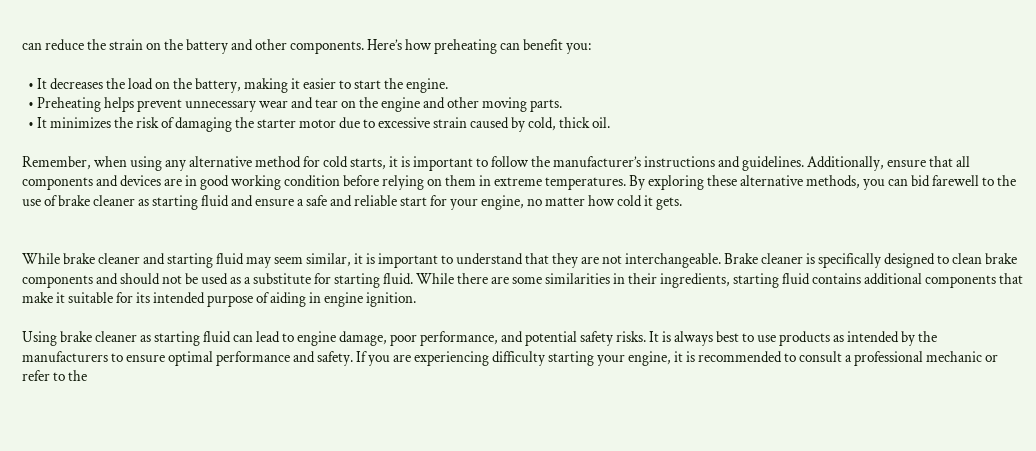can reduce the strain on the battery and other components. Here’s how preheating can benefit you:

  • It decreases the load on the battery, making it easier to start the engine.
  • Preheating helps prevent unnecessary wear and tear on the engine and other moving parts.
  • It minimizes the risk of damaging the starter motor due to excessive strain caused by cold, thick oil.

Remember, when using any alternative method for cold starts, it is important to follow the manufacturer’s instructions and guidelines. Additionally, ensure that all components and devices are in good working condition before relying on them in extreme temperatures. By exploring these alternative methods, you can bid farewell to the use of brake cleaner as starting fluid and ensure a safe and reliable start for your engine, no matter how cold it gets.


While brake cleaner and starting fluid may seem similar, it is important to understand that they are not interchangeable. Brake cleaner is specifically designed to clean brake components and should not be used as a substitute for starting fluid. While there are some similarities in their ingredients, starting fluid contains additional components that make it suitable for its intended purpose of aiding in engine ignition.

Using brake cleaner as starting fluid can lead to engine damage, poor performance, and potential safety risks. It is always best to use products as intended by the manufacturers to ensure optimal performance and safety. If you are experiencing difficulty starting your engine, it is recommended to consult a professional mechanic or refer to the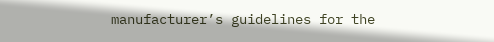manufacturer’s guidelines for the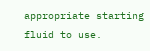appropriate starting fluid to use.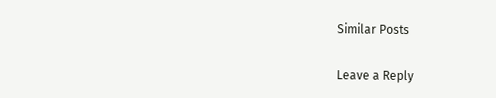Similar Posts

Leave a Reply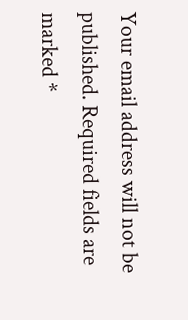Your email address will not be published. Required fields are marked *